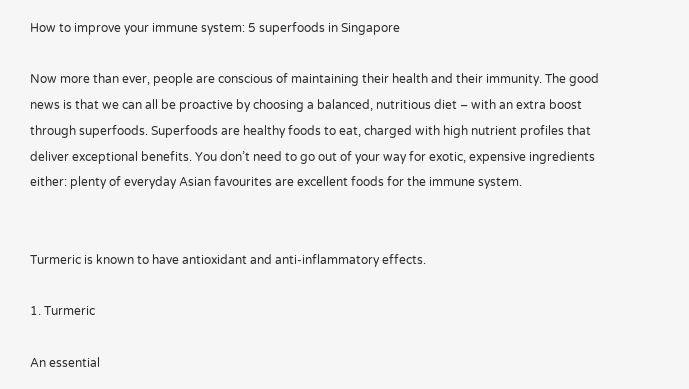How to improve your immune system: 5 superfoods in Singapore

Now more than ever, people are conscious of maintaining their health and their immunity. The good news is that we can all be proactive by choosing a balanced, nutritious diet – with an extra boost through superfoods. Superfoods are healthy foods to eat, charged with high nutrient profiles that deliver exceptional benefits. You don’t need to go out of your way for exotic, expensive ingredients either: plenty of everyday Asian favourites are excellent foods for the immune system.


Turmeric is known to have antioxidant and anti-inflammatory effects.

1. Turmeric

An essential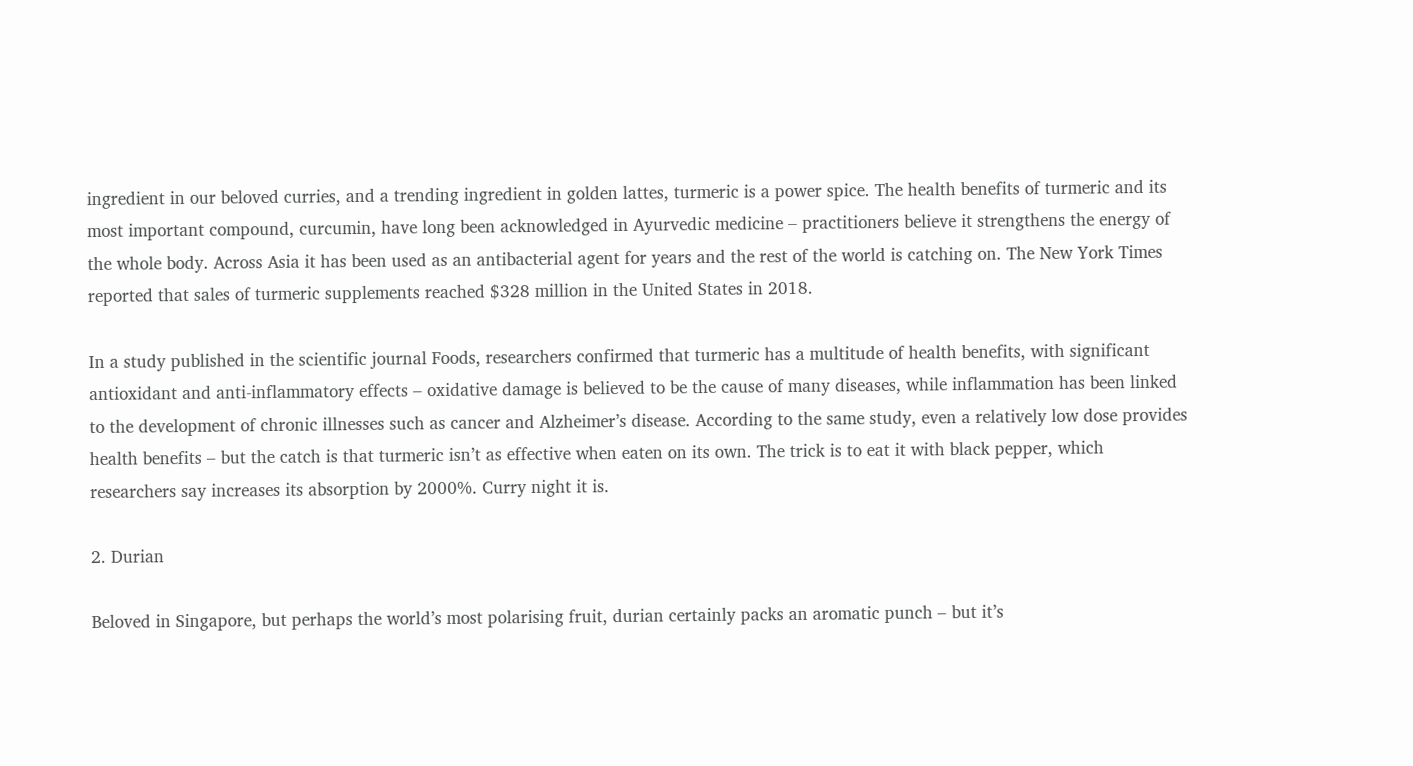ingredient in our beloved curries, and a trending ingredient in golden lattes, turmeric is a power spice. The health benefits of turmeric and its most important compound, curcumin, have long been acknowledged in Ayurvedic medicine – practitioners believe it strengthens the energy of the whole body. Across Asia it has been used as an antibacterial agent for years and the rest of the world is catching on. The New York Times reported that sales of turmeric supplements reached $328 million in the United States in 2018.

In a study published in the scientific journal Foods, researchers confirmed that turmeric has a multitude of health benefits, with significant antioxidant and anti-inflammatory effects – oxidative damage is believed to be the cause of many diseases, while inflammation has been linked to the development of chronic illnesses such as cancer and Alzheimer’s disease. According to the same study, even a relatively low dose provides health benefits – but the catch is that turmeric isn’t as effective when eaten on its own. The trick is to eat it with black pepper, which researchers say increases its absorption by 2000%. Curry night it is.

2. Durian

Beloved in Singapore, but perhaps the world’s most polarising fruit, durian certainly packs an aromatic punch – but it’s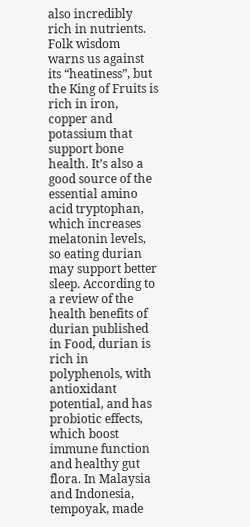also incredibly rich in nutrients. Folk wisdom warns us against its “heatiness”, but the King of Fruits is rich in iron, copper and potassium that support bone health. It’s also a good source of the essential amino acid tryptophan, which increases melatonin levels, so eating durian may support better sleep. According to a review of the health benefits of durian published in Food, durian is rich in polyphenols, with antioxidant potential, and has probiotic effects, which boost immune function and healthy gut flora. In Malaysia and Indonesia, tempoyak, made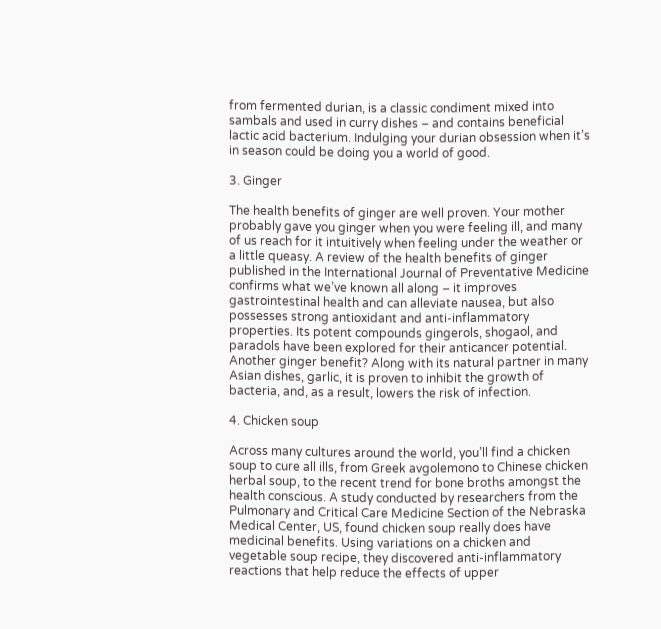from fermented durian, is a classic condiment mixed into sambals and used in curry dishes – and contains beneficial lactic acid bacterium. Indulging your durian obsession when it’s in season could be doing you a world of good.

3. Ginger

The health benefits of ginger are well proven. Your mother probably gave you ginger when you were feeling ill, and many of us reach for it intuitively when feeling under the weather or a little queasy. A review of the health benefits of ginger published in the International Journal of Preventative Medicine confirms what we’ve known all along – it improves gastrointestinal health and can alleviate nausea, but also possesses strong antioxidant and anti-inflammatory properties. Its potent compounds gingerols, shogaol, and paradols have been explored for their anticancer potential. Another ginger benefit? Along with its natural partner in many Asian dishes, garlic, it is proven to inhibit the growth of bacteria, and, as a result, lowers the risk of infection.

4. Chicken soup

Across many cultures around the world, you’ll find a chicken soup to cure all ills, from Greek avgolemono to Chinese chicken herbal soup, to the recent trend for bone broths amongst the health conscious. A study conducted by researchers from the Pulmonary and Critical Care Medicine Section of the Nebraska Medical Center, US, found chicken soup really does have medicinal benefits. Using variations on a chicken and vegetable soup recipe, they discovered anti-inflammatory reactions that help reduce the effects of upper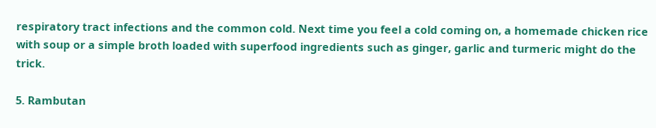respiratory tract infections and the common cold. Next time you feel a cold coming on, a homemade chicken rice with soup or a simple broth loaded with superfood ingredients such as ginger, garlic and turmeric might do the trick.

5. Rambutan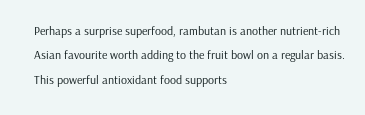Perhaps a surprise superfood, rambutan is another nutrient-rich Asian favourite worth adding to the fruit bowl on a regular basis. This powerful antioxidant food supports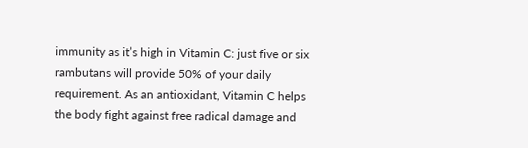immunity as it’s high in Vitamin C: just five or six rambutans will provide 50% of your daily requirement. As an antioxidant, Vitamin C helps the body fight against free radical damage and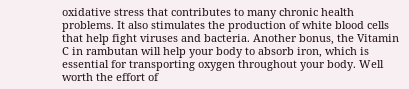oxidative stress that contributes to many chronic health problems. It also stimulates the production of white blood cells that help fight viruses and bacteria. Another bonus, the Vitamin C in rambutan will help your body to absorb iron, which is essential for transporting oxygen throughout your body. Well worth the effort of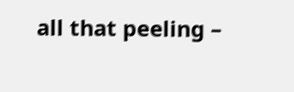all that peeling –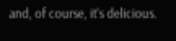and, of course, it’s delicious.